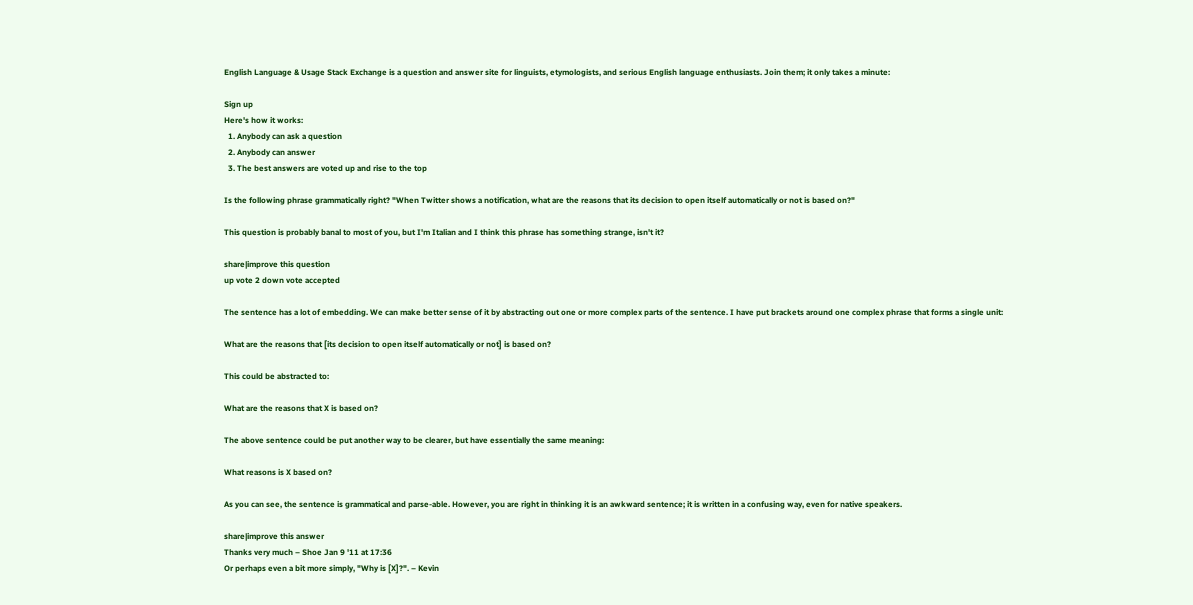English Language & Usage Stack Exchange is a question and answer site for linguists, etymologists, and serious English language enthusiasts. Join them; it only takes a minute:

Sign up
Here's how it works:
  1. Anybody can ask a question
  2. Anybody can answer
  3. The best answers are voted up and rise to the top

Is the following phrase grammatically right? "When Twitter shows a notification, what are the reasons that its decision to open itself automatically or not is based on?"

This question is probably banal to most of you, but I'm Italian and I think this phrase has something strange, isn't it?

share|improve this question
up vote 2 down vote accepted

The sentence has a lot of embedding. We can make better sense of it by abstracting out one or more complex parts of the sentence. I have put brackets around one complex phrase that forms a single unit:

What are the reasons that [its decision to open itself automatically or not] is based on?

This could be abstracted to:

What are the reasons that X is based on?

The above sentence could be put another way to be clearer, but have essentially the same meaning:

What reasons is X based on?

As you can see, the sentence is grammatical and parse-able. However, you are right in thinking it is an awkward sentence; it is written in a confusing way, even for native speakers.

share|improve this answer
Thanks very much – Shoe Jan 9 '11 at 17:36
Or perhaps even a bit more simply, "Why is [X]?". – Kevin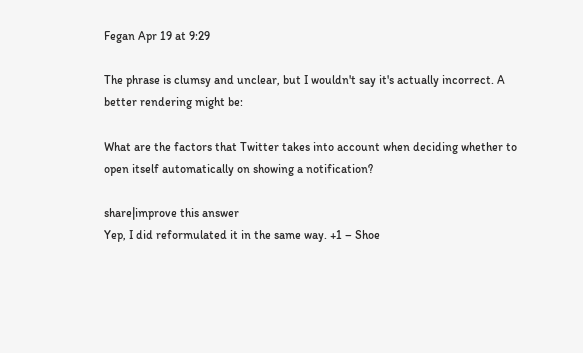Fegan Apr 19 at 9:29

The phrase is clumsy and unclear, but I wouldn't say it's actually incorrect. A better rendering might be:

What are the factors that Twitter takes into account when deciding whether to open itself automatically on showing a notification?

share|improve this answer
Yep, I did reformulated it in the same way. +1 – Shoe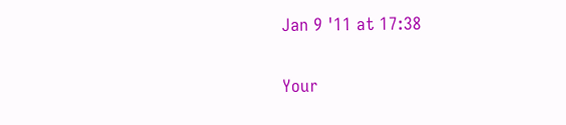Jan 9 '11 at 17:38

Your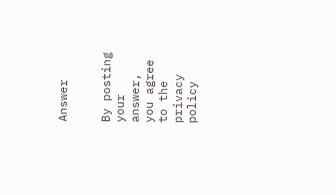Answer


By posting your answer, you agree to the privacy policy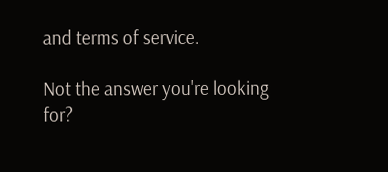and terms of service.

Not the answer you're looking for?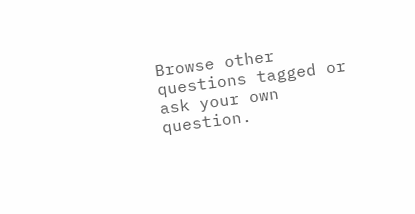Browse other questions tagged or ask your own question.